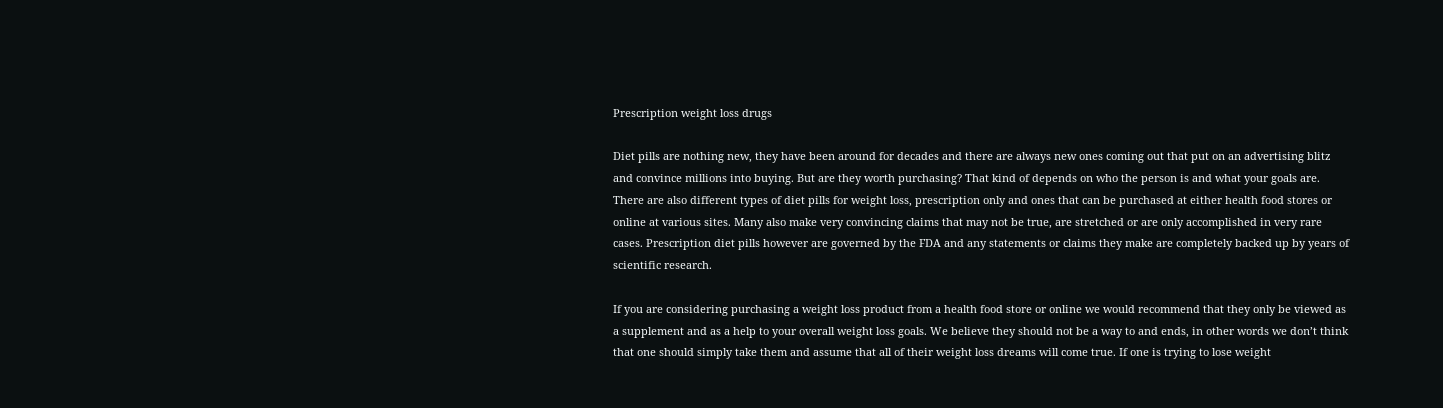Prescription weight loss drugs

Diet pills are nothing new, they have been around for decades and there are always new ones coming out that put on an advertising blitz and convince millions into buying. But are they worth purchasing? That kind of depends on who the person is and what your goals are. There are also different types of diet pills for weight loss, prescription only and ones that can be purchased at either health food stores or online at various sites. Many also make very convincing claims that may not be true, are stretched or are only accomplished in very rare cases. Prescription diet pills however are governed by the FDA and any statements or claims they make are completely backed up by years of scientific research.

If you are considering purchasing a weight loss product from a health food store or online we would recommend that they only be viewed as a supplement and as a help to your overall weight loss goals. We believe they should not be a way to and ends, in other words we don’t think that one should simply take them and assume that all of their weight loss dreams will come true. If one is trying to lose weight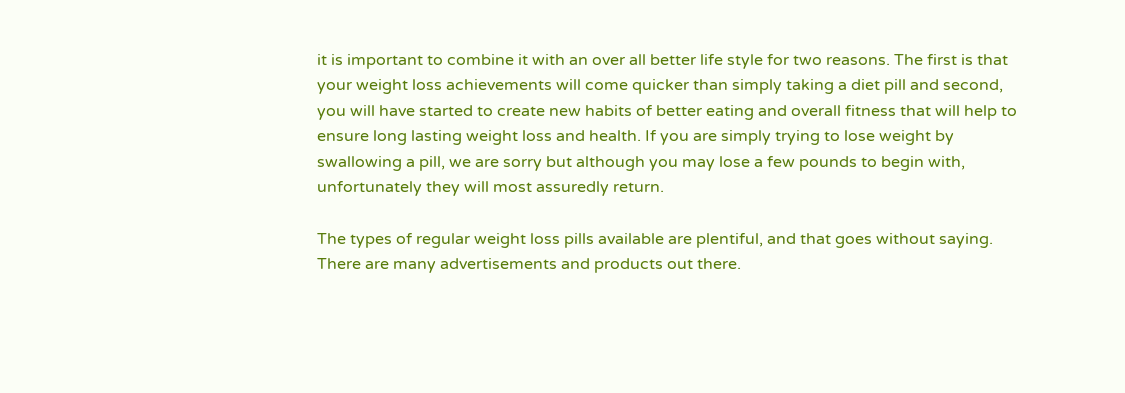it is important to combine it with an over all better life style for two reasons. The first is that your weight loss achievements will come quicker than simply taking a diet pill and second, you will have started to create new habits of better eating and overall fitness that will help to ensure long lasting weight loss and health. If you are simply trying to lose weight by swallowing a pill, we are sorry but although you may lose a few pounds to begin with, unfortunately they will most assuredly return.

The types of regular weight loss pills available are plentiful, and that goes without saying. There are many advertisements and products out there.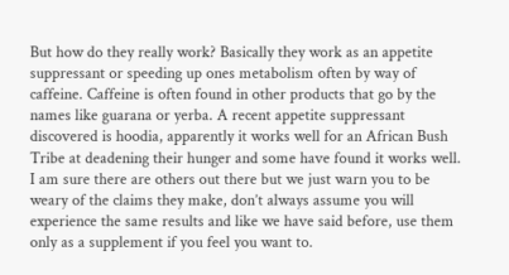But how do they really work? Basically they work as an appetite suppressant or speeding up ones metabolism often by way of caffeine. Caffeine is often found in other products that go by the names like guarana or yerba. A recent appetite suppressant discovered is hoodia, apparently it works well for an African Bush Tribe at deadening their hunger and some have found it works well. I am sure there are others out there but we just warn you to be weary of the claims they make, don’t always assume you will experience the same results and like we have said before, use them only as a supplement if you feel you want to.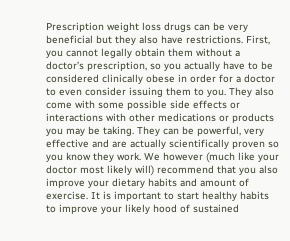Prescription weight loss drugs can be very beneficial but they also have restrictions. First, you cannot legally obtain them without a doctor’s prescription, so you actually have to be considered clinically obese in order for a doctor to even consider issuing them to you. They also come with some possible side effects or interactions with other medications or products you may be taking. They can be powerful, very effective and are actually scientifically proven so you know they work. We however (much like your doctor most likely will) recommend that you also improve your dietary habits and amount of exercise. It is important to start healthy habits to improve your likely hood of sustained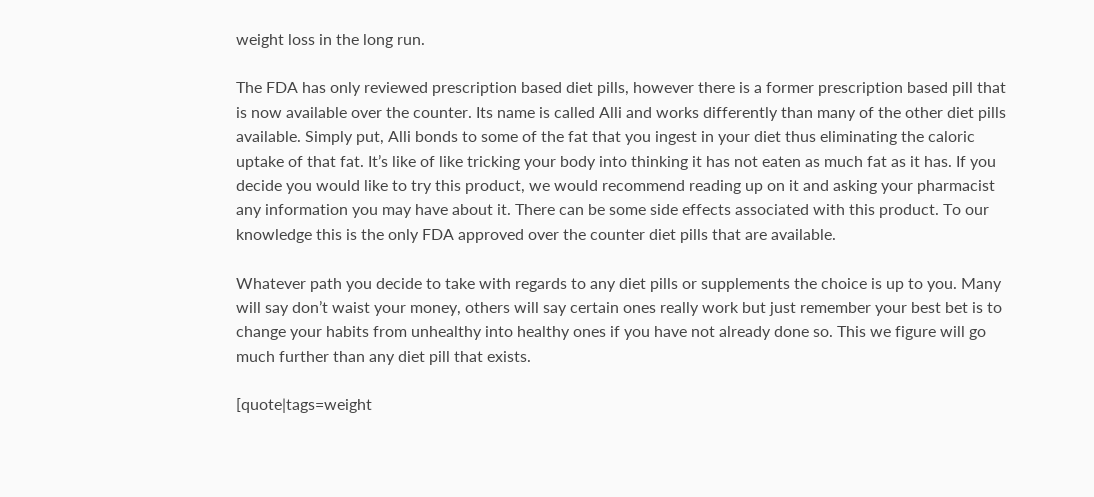weight loss in the long run.

The FDA has only reviewed prescription based diet pills, however there is a former prescription based pill that is now available over the counter. Its name is called Alli and works differently than many of the other diet pills available. Simply put, Alli bonds to some of the fat that you ingest in your diet thus eliminating the caloric uptake of that fat. It’s like of like tricking your body into thinking it has not eaten as much fat as it has. If you decide you would like to try this product, we would recommend reading up on it and asking your pharmacist any information you may have about it. There can be some side effects associated with this product. To our knowledge this is the only FDA approved over the counter diet pills that are available.

Whatever path you decide to take with regards to any diet pills or supplements the choice is up to you. Many will say don’t waist your money, others will say certain ones really work but just remember your best bet is to change your habits from unhealthy into healthy ones if you have not already done so. This we figure will go much further than any diet pill that exists.

[quote|tags=weight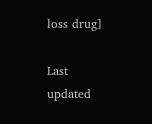loss drug]

Last updated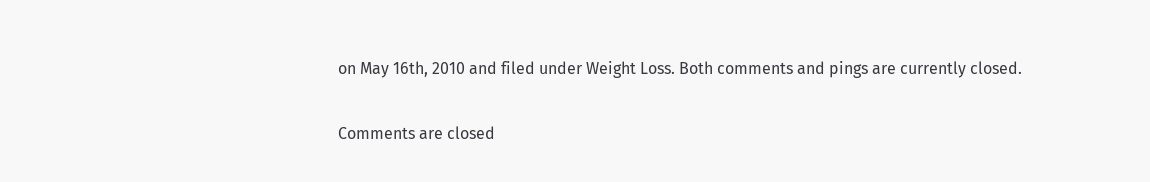on May 16th, 2010 and filed under Weight Loss. Both comments and pings are currently closed.

Comments are closed